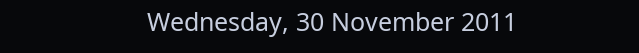Wednesday, 30 November 2011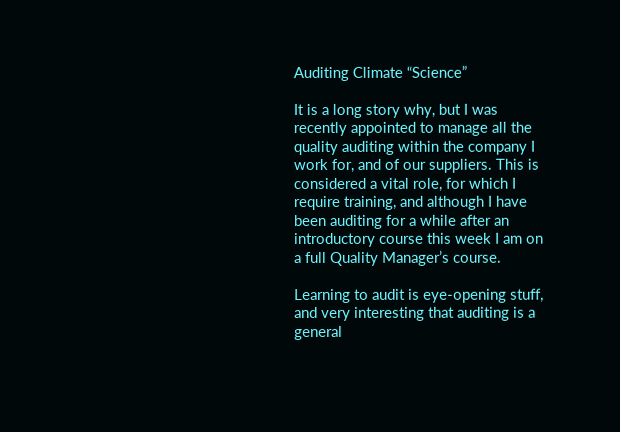Auditing Climate “Science”

It is a long story why, but I was recently appointed to manage all the quality auditing within the company I work for, and of our suppliers. This is considered a vital role, for which I require training, and although I have been auditing for a while after an introductory course this week I am on a full Quality Manager’s course.

Learning to audit is eye-opening stuff, and very interesting that auditing is a general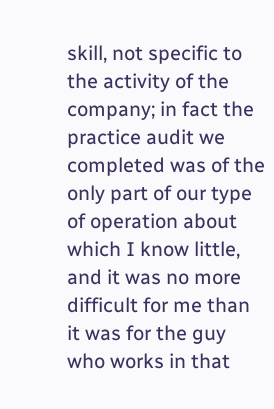skill, not specific to the activity of the company; in fact the practice audit we completed was of the only part of our type of operation about which I know little, and it was no more difficult for me than it was for the guy who works in that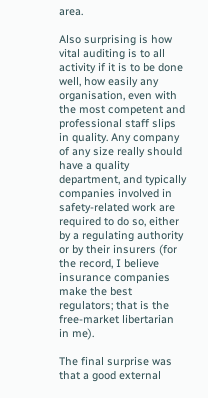area.

Also surprising is how vital auditing is to all activity if it is to be done well, how easily any organisation, even with the most competent and professional staff slips in quality. Any company of any size really should have a quality department, and typically companies involved in safety-related work are required to do so, either by a regulating authority or by their insurers (for the record, I believe insurance companies make the best regulators; that is the free-market libertarian in me).

The final surprise was that a good external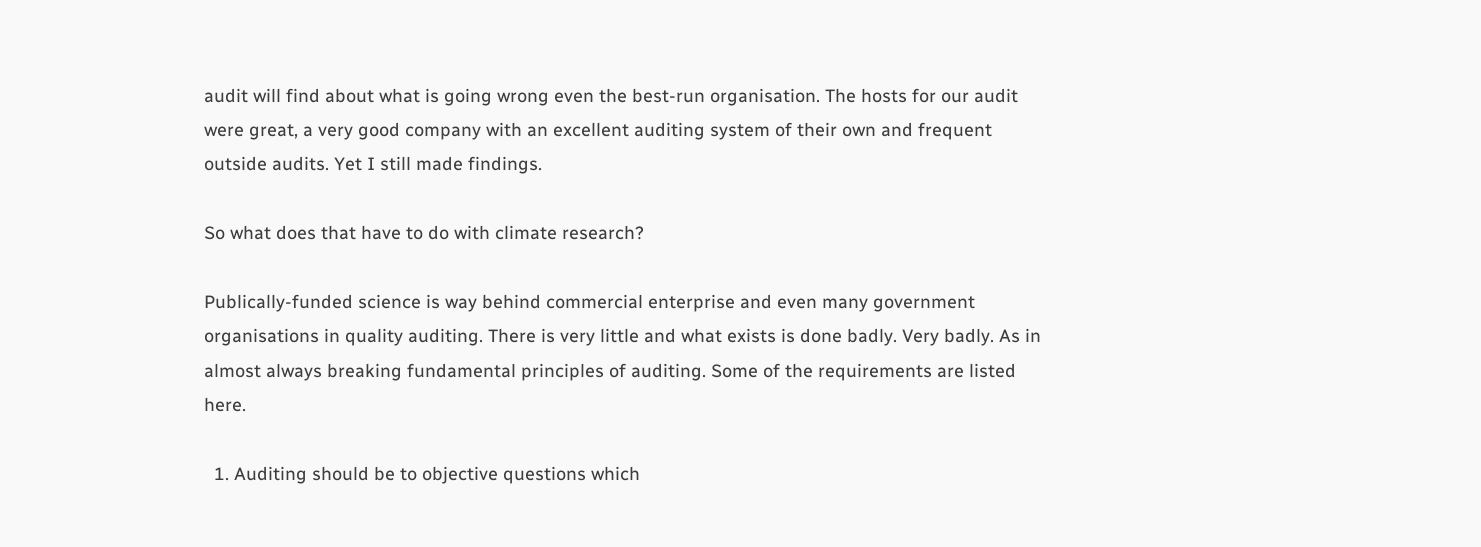audit will find about what is going wrong even the best-run organisation. The hosts for our audit were great, a very good company with an excellent auditing system of their own and frequent outside audits. Yet I still made findings.

So what does that have to do with climate research?

Publically-funded science is way behind commercial enterprise and even many government organisations in quality auditing. There is very little and what exists is done badly. Very badly. As in almost always breaking fundamental principles of auditing. Some of the requirements are listed here.

  1. Auditing should be to objective questions which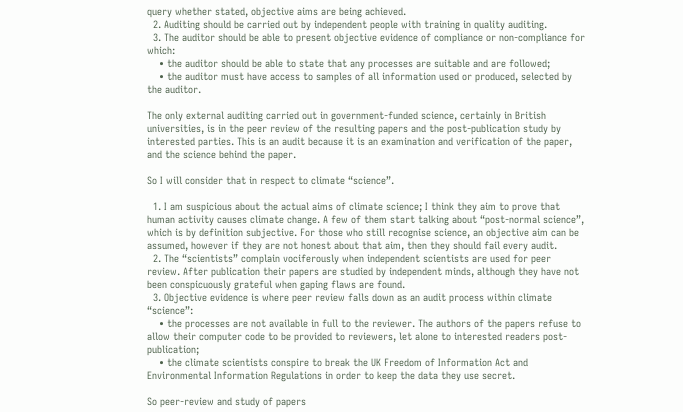query whether stated, objective aims are being achieved.
  2. Auditing should be carried out by independent people with training in quality auditing.
  3. The auditor should be able to present objective evidence of compliance or non-compliance for which:
    • the auditor should be able to state that any processes are suitable and are followed;
    • the auditor must have access to samples of all information used or produced, selected by the auditor.

The only external auditing carried out in government-funded science, certainly in British universities, is in the peer review of the resulting papers and the post-publication study by interested parties. This is an audit because it is an examination and verification of the paper, and the science behind the paper.

So I will consider that in respect to climate “science”.

  1. I am suspicious about the actual aims of climate science; I think they aim to prove that human activity causes climate change. A few of them start talking about “post-normal science”, which is by definition subjective. For those who still recognise science, an objective aim can be assumed, however if they are not honest about that aim, then they should fail every audit.
  2. The “scientists” complain vociferously when independent scientists are used for peer review. After publication their papers are studied by independent minds, although they have not been conspicuously grateful when gaping flaws are found.
  3. Objective evidence is where peer review falls down as an audit process within climate “science”:
    • the processes are not available in full to the reviewer. The authors of the papers refuse to allow their computer code to be provided to reviewers, let alone to interested readers post-publication;
    • the climate scientists conspire to break the UK Freedom of Information Act and Environmental Information Regulations in order to keep the data they use secret.

So peer-review and study of papers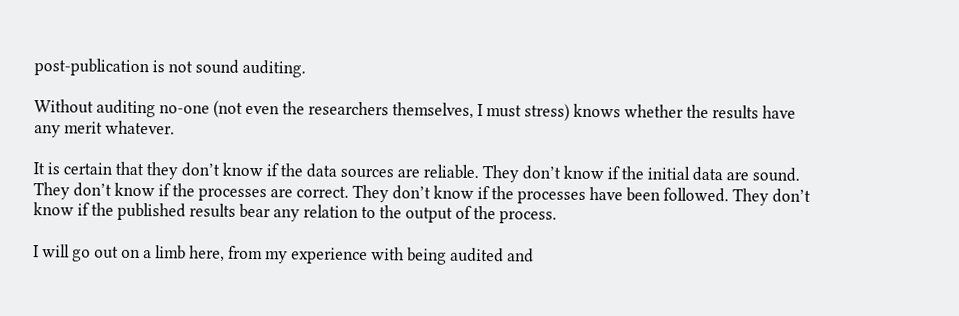post-publication is not sound auditing.

Without auditing no-one (not even the researchers themselves, I must stress) knows whether the results have any merit whatever.

It is certain that they don’t know if the data sources are reliable. They don’t know if the initial data are sound. They don’t know if the processes are correct. They don’t know if the processes have been followed. They don’t know if the published results bear any relation to the output of the process.

I will go out on a limb here, from my experience with being audited and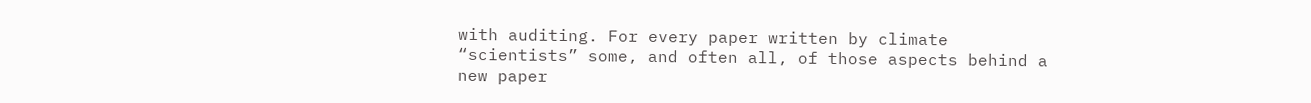with auditing. For every paper written by climate “scientists” some, and often all, of those aspects behind a new paper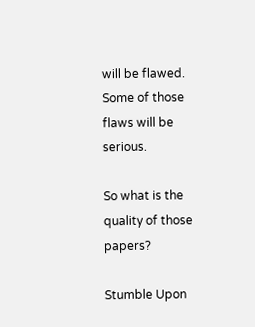will be flawed. Some of those flaws will be serious.

So what is the quality of those papers?

Stumble Upon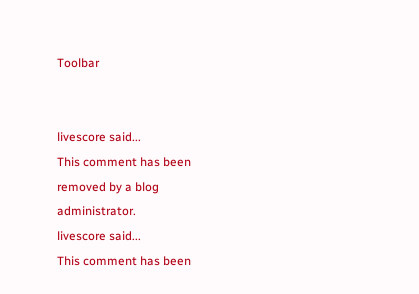Toolbar


livescore said...
This comment has been removed by a blog administrator.
livescore said...
This comment has been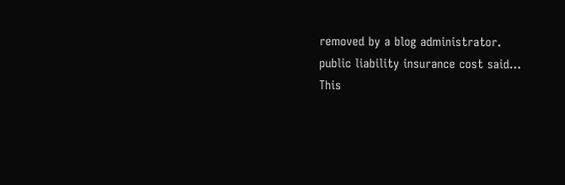removed by a blog administrator.
public liability insurance cost said...
This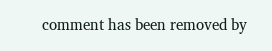comment has been removed by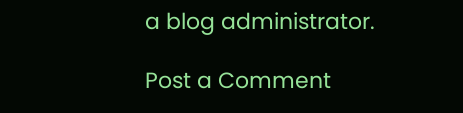a blog administrator.

Post a Comment